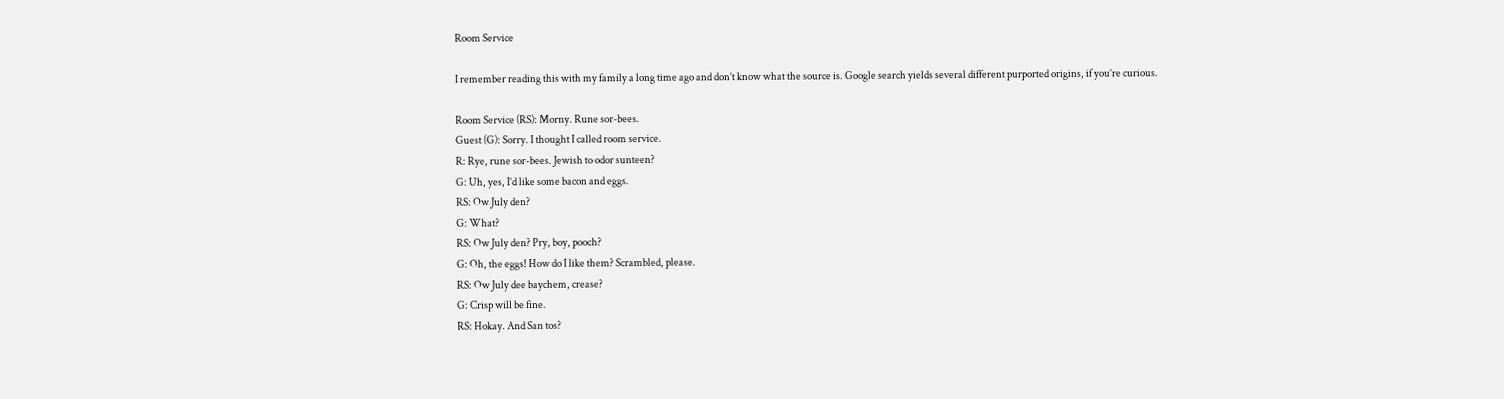Room Service

I remember reading this with my family a long time ago and don’t know what the source is. Google search yields several different purported origins, if you’re curious.

Room Service (RS): Morny. Rune sor-bees.
Guest (G): Sorry. I thought I called room service.
R: Rye, rune sor-bees. Jewish to odor sunteen?
G: Uh, yes, I’d like some bacon and eggs.
RS: Ow July den?
G: What?
RS: Ow July den? Pry, boy, pooch?
G: Oh, the eggs! How do I like them? Scrambled, please.
RS: Ow July dee baychem, crease?
G: Crisp will be fine.
RS: Hokay. And San tos?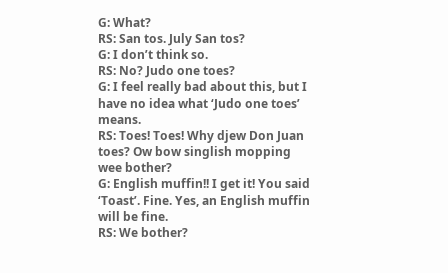G: What?
RS: San tos. July San tos?
G: I don’t think so.
RS: No? Judo one toes?
G: I feel really bad about this, but I have no idea what ‘Judo one toes’ means.
RS: Toes! Toes! Why djew Don Juan toes? Ow bow singlish mopping wee bother?
G: English muffin!! I get it! You said ‘Toast’. Fine. Yes, an English muffin will be fine.
RS: We bother?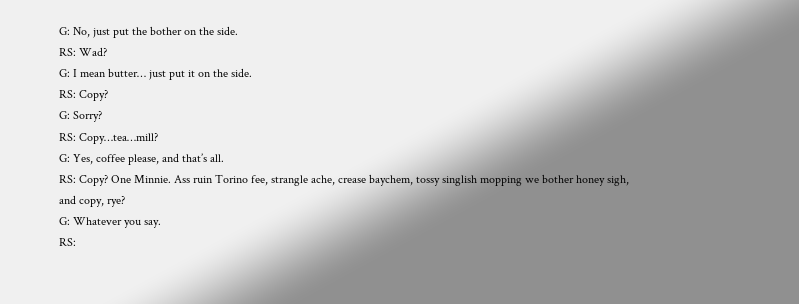G: No, just put the bother on the side.
RS: Wad?
G: I mean butter… just put it on the side.
RS: Copy?
G: Sorry?
RS: Copy…tea…mill?
G: Yes, coffee please, and that’s all.
RS: Copy? One Minnie. Ass ruin Torino fee, strangle ache, crease baychem, tossy singlish mopping we bother honey sigh, and copy, rye?
G: Whatever you say.
RS: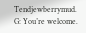Tendjewberrymud.
G: You’re welcome.